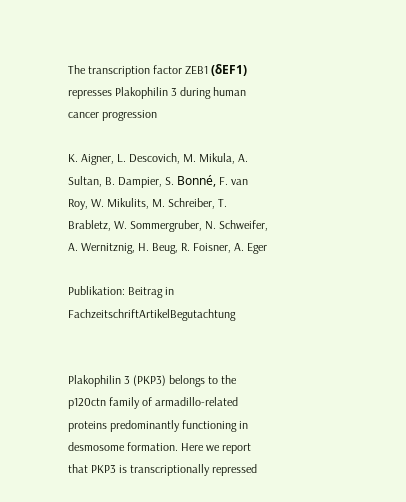The transcription factor ZEB1 (δEF1) represses Plakophilin 3 during human cancer progression

K. Aigner, L. Descovich, M. Mikula, A. Sultan, B. Dampier, S. Bonné, F. van Roy, W. Mikulits, M. Schreiber, T. Brabletz, W. Sommergruber, N. Schweifer, A. Wernitznig, H. Beug, R. Foisner, A. Eger

Publikation: Beitrag in FachzeitschriftArtikelBegutachtung


Plakophilin 3 (PKP3) belongs to the p120ctn family of armadillo-related proteins predominantly functioning in desmosome formation. Here we report that PKP3 is transcriptionally repressed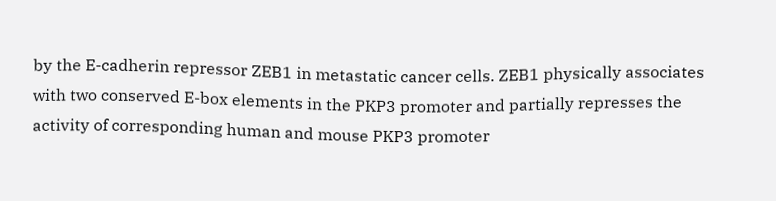by the E-cadherin repressor ZEB1 in metastatic cancer cells. ZEB1 physically associates with two conserved E-box elements in the PKP3 promoter and partially represses the activity of corresponding human and mouse PKP3 promoter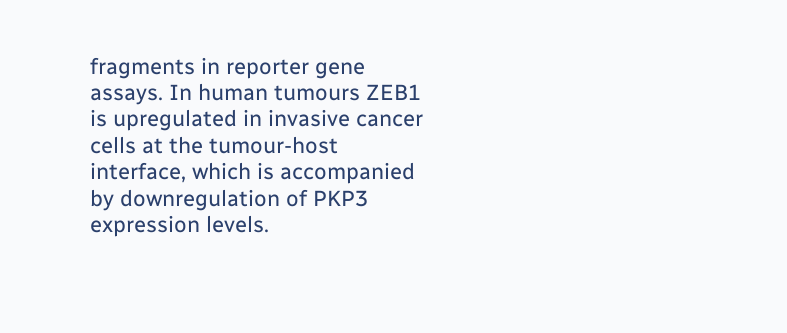fragments in reporter gene assays. In human tumours ZEB1 is upregulated in invasive cancer cells at the tumour-host interface, which is accompanied by downregulation of PKP3 expression levels.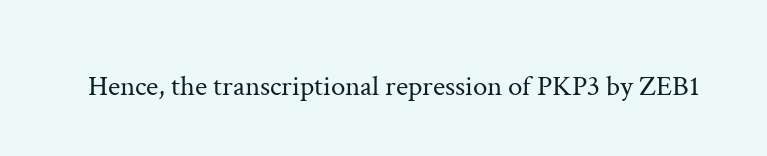Hence, the transcriptional repression of PKP3 by ZEB1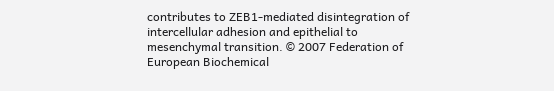contributes to ZEB1-mediated disintegration of intercellular adhesion and epithelial to mesenchymal transition. © 2007 Federation of European Biochemical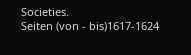Societies.
Seiten (von - bis)1617-1624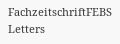FachzeitschriftFEBS Letters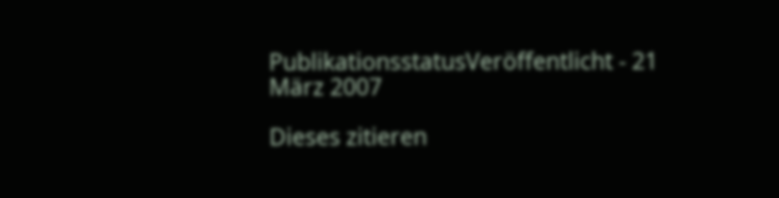PublikationsstatusVeröffentlicht - 21 März 2007

Dieses zitieren